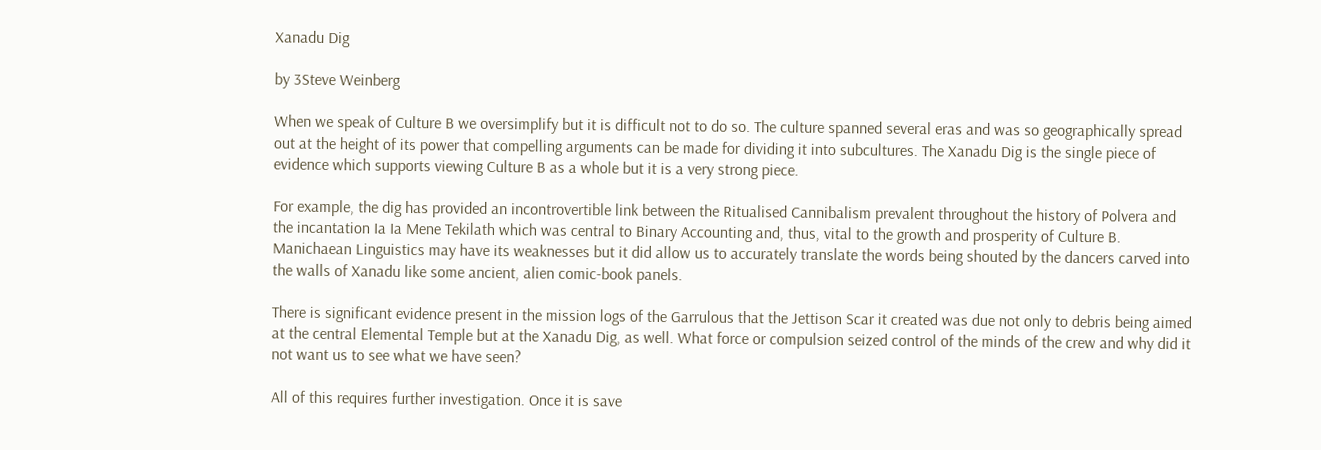Xanadu Dig

by 3Steve Weinberg

When we speak of Culture B we oversimplify but it is difficult not to do so. The culture spanned several eras and was so geographically spread out at the height of its power that compelling arguments can be made for dividing it into subcultures. The Xanadu Dig is the single piece of evidence which supports viewing Culture B as a whole but it is a very strong piece.

For example, the dig has provided an incontrovertible link between the Ritualised Cannibalism prevalent throughout the history of Polvera and the incantation Ia Ia Mene Tekilath which was central to Binary Accounting and, thus, vital to the growth and prosperity of Culture B. Manichaean Linguistics may have its weaknesses but it did allow us to accurately translate the words being shouted by the dancers carved into the walls of Xanadu like some ancient, alien comic-book panels.

There is significant evidence present in the mission logs of the Garrulous that the Jettison Scar it created was due not only to debris being aimed at the central Elemental Temple but at the Xanadu Dig, as well. What force or compulsion seized control of the minds of the crew and why did it not want us to see what we have seen?

All of this requires further investigation. Once it is save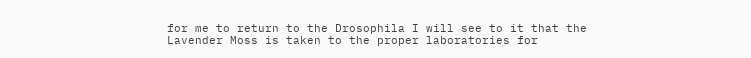for me to return to the Drosophila I will see to it that the Lavender Moss is taken to the proper laboratories for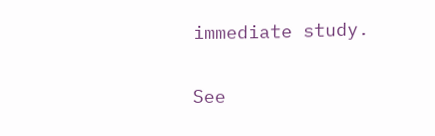immediate study.

See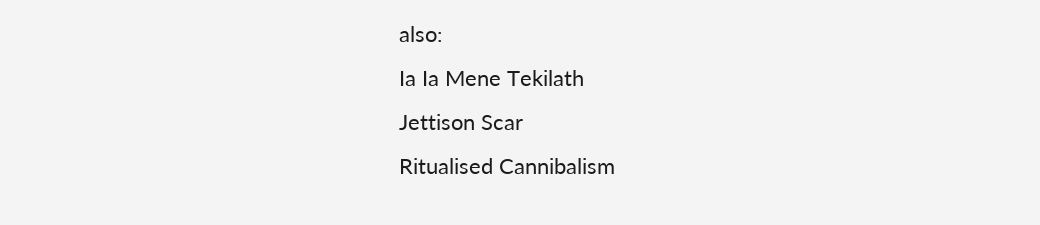also:
Ia Ia Mene Tekilath
Jettison Scar
Ritualised Cannibalism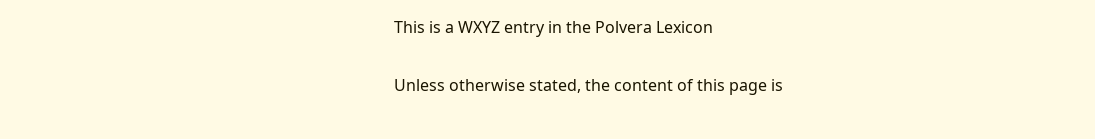This is a WXYZ entry in the Polvera Lexicon

Unless otherwise stated, the content of this page is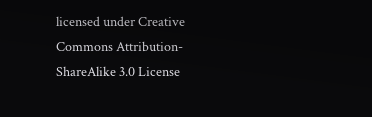licensed under Creative Commons Attribution-ShareAlike 3.0 License